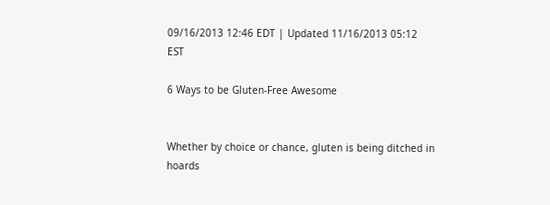09/16/2013 12:46 EDT | Updated 11/16/2013 05:12 EST

6 Ways to be Gluten-Free Awesome


Whether by choice or chance, gluten is being ditched in hoards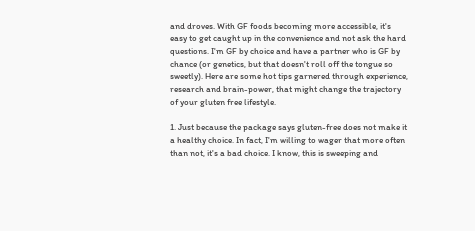and droves. With GF foods becoming more accessible, it's easy to get caught up in the convenience and not ask the hard questions. I'm GF by choice and have a partner who is GF by chance (or genetics, but that doesn't roll off the tongue so sweetly). Here are some hot tips garnered through experience, research and brain-power, that might change the trajectory of your gluten free lifestyle.

1. Just because the package says gluten-free does not make it a healthy choice. In fact, I'm willing to wager that more often than not, it's a bad choice. I know, this is sweeping and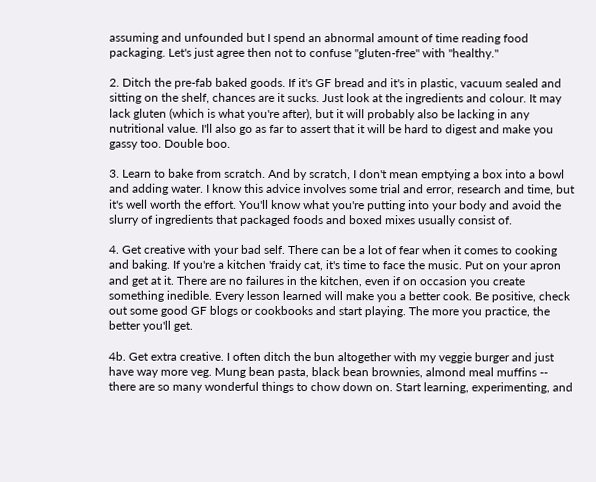assuming and unfounded but I spend an abnormal amount of time reading food packaging. Let's just agree then not to confuse "gluten-free" with "healthy."

2. Ditch the pre-fab baked goods. If it's GF bread and it's in plastic, vacuum sealed and sitting on the shelf, chances are it sucks. Just look at the ingredients and colour. It may lack gluten (which is what you're after), but it will probably also be lacking in any nutritional value. I'll also go as far to assert that it will be hard to digest and make you gassy too. Double boo.

3. Learn to bake from scratch. And by scratch, I don't mean emptying a box into a bowl and adding water. I know this advice involves some trial and error, research and time, but it's well worth the effort. You'll know what you're putting into your body and avoid the slurry of ingredients that packaged foods and boxed mixes usually consist of.

4. Get creative with your bad self. There can be a lot of fear when it comes to cooking and baking. If you're a kitchen 'fraidy cat, it's time to face the music. Put on your apron and get at it. There are no failures in the kitchen, even if on occasion you create something inedible. Every lesson learned will make you a better cook. Be positive, check out some good GF blogs or cookbooks and start playing. The more you practice, the better you'll get.

4b. Get extra creative. I often ditch the bun altogether with my veggie burger and just have way more veg. Mung bean pasta, black bean brownies, almond meal muffins -- there are so many wonderful things to chow down on. Start learning, experimenting, and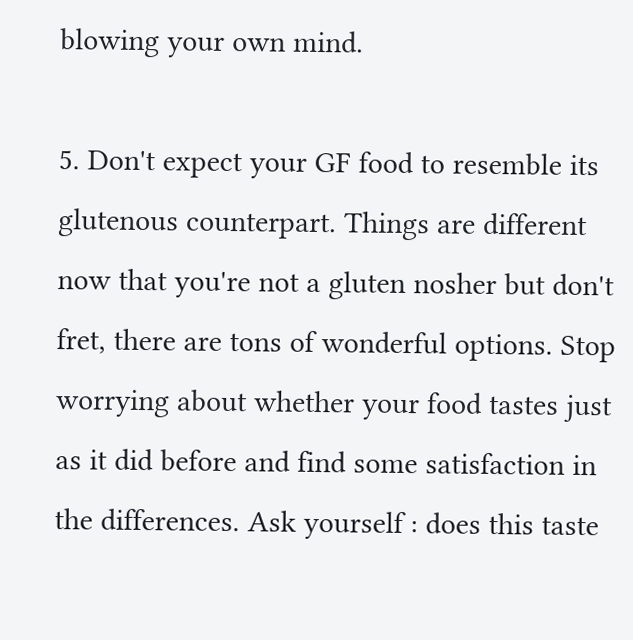blowing your own mind.

5. Don't expect your GF food to resemble its glutenous counterpart. Things are different now that you're not a gluten nosher but don't fret, there are tons of wonderful options. Stop worrying about whether your food tastes just as it did before and find some satisfaction in the differences. Ask yourself : does this taste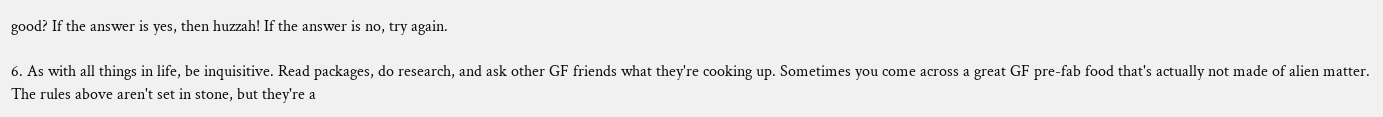good? If the answer is yes, then huzzah! If the answer is no, try again.

6. As with all things in life, be inquisitive. Read packages, do research, and ask other GF friends what they're cooking up. Sometimes you come across a great GF pre-fab food that's actually not made of alien matter. The rules above aren't set in stone, but they're a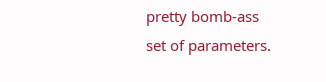pretty bomb-ass set of parameters.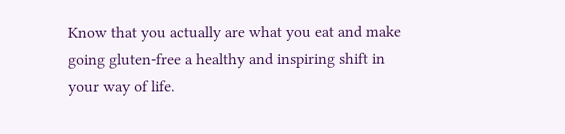Know that you actually are what you eat and make going gluten-free a healthy and inspiring shift in your way of life.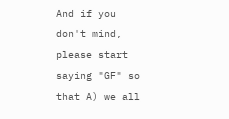And if you don't mind, please start saying "GF" so that A) we all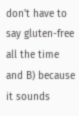don't have to say gluten-free all the time and B) because it sounds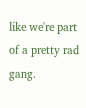like we're part of a pretty rad gang.